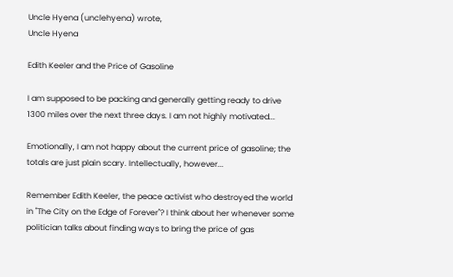Uncle Hyena (unclehyena) wrote,
Uncle Hyena

Edith Keeler and the Price of Gasoline

I am supposed to be packing and generally getting ready to drive 1300 miles over the next three days. I am not highly motivated...

Emotionally, I am not happy about the current price of gasoline; the totals are just plain scary. Intellectually, however...

Remember Edith Keeler, the peace activist who destroyed the world in "The City on the Edge of Forever"? I think about her whenever some politician talks about finding ways to bring the price of gas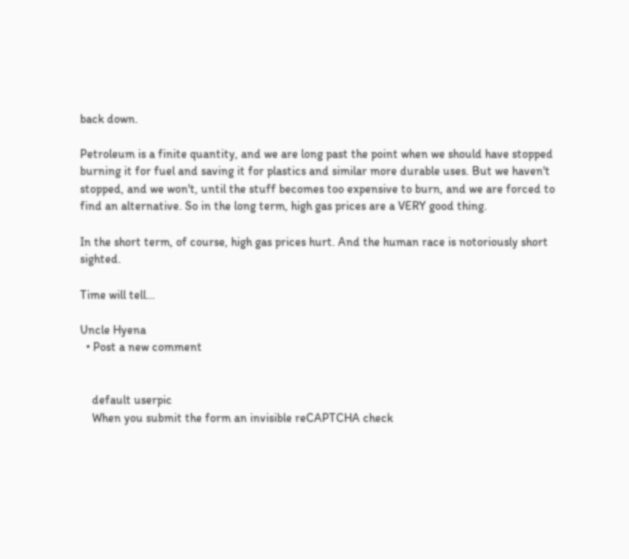back down.

Petroleum is a finite quantity, and we are long past the point when we should have stopped burning it for fuel and saving it for plastics and similar more durable uses. But we haven't stopped, and we won't, until the stuff becomes too expensive to burn, and we are forced to find an alternative. So in the long term, high gas prices are a VERY good thing.

In the short term, of course, high gas prices hurt. And the human race is notoriously short sighted.

Time will tell...

Uncle Hyena
  • Post a new comment


    default userpic
    When you submit the form an invisible reCAPTCHA check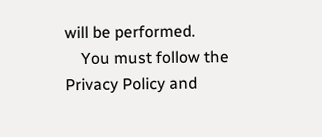will be performed.
    You must follow the Privacy Policy and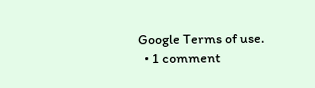Google Terms of use.
  • 1 comment